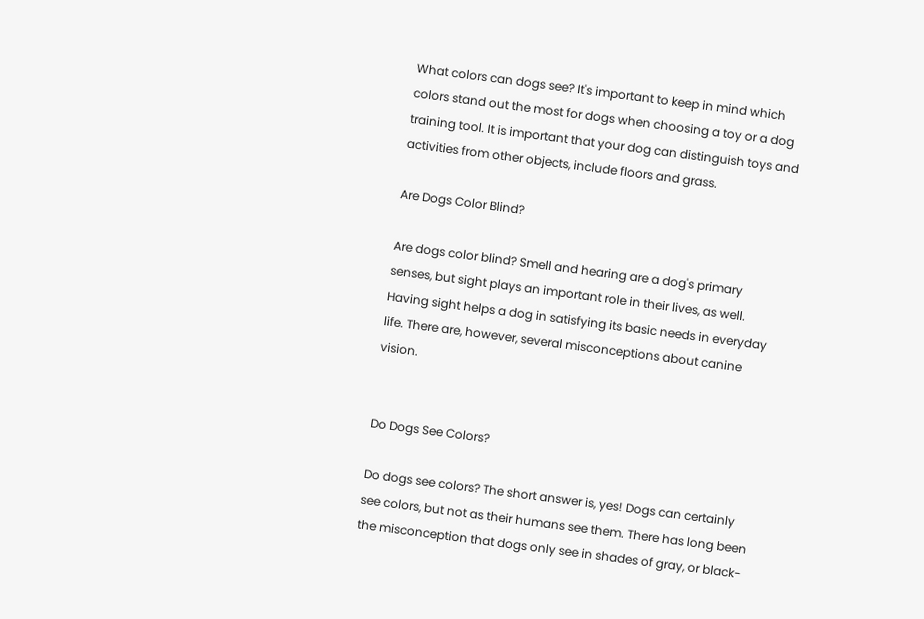What colors can dogs see? It's important to keep in mind which colors stand out the most for dogs when choosing a toy or a dog training tool. It is important that your dog can distinguish toys and activities from other objects, include floors and grass.

Are Dogs Color Blind?

Are dogs color blind? Smell and hearing are a dog's primary senses, but sight plays an important role in their lives, as well. Having sight helps a dog in satisfying its basic needs in everyday life. There are, however, several misconceptions about canine vision.


Do Dogs See Colors?

Do dogs see colors? The short answer is, yes! Dogs can certainly see colors, but not as their humans see them. There has long been the misconception that dogs only see in shades of gray, or black-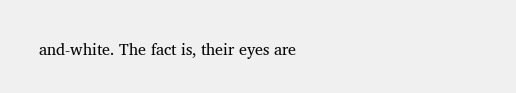and-white. The fact is, their eyes are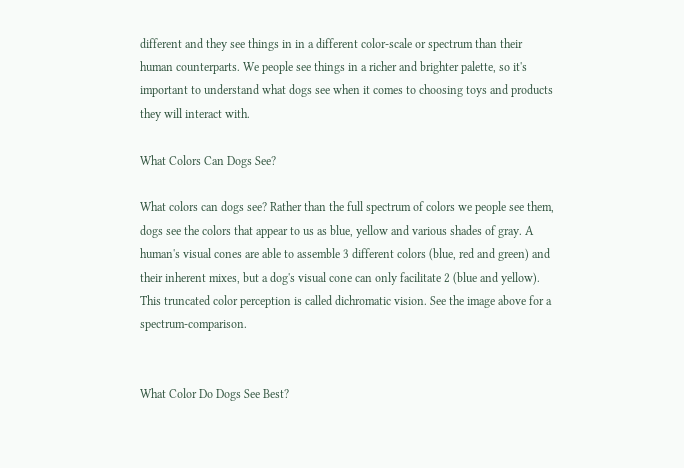different and they see things in in a different color-scale or spectrum than their human counterparts. We people see things in a richer and brighter palette, so it's important to understand what dogs see when it comes to choosing toys and products they will interact with.

What Colors Can Dogs See?

What colors can dogs see? Rather than the full spectrum of colors we people see them, dogs see the colors that appear to us as blue, yellow and various shades of gray. A human's visual cones are able to assemble 3 different colors (blue, red and green) and their inherent mixes, but a dog's visual cone can only facilitate 2 (blue and yellow). This truncated color perception is called dichromatic vision. See the image above for a spectrum-comparison.


What Color Do Dogs See Best?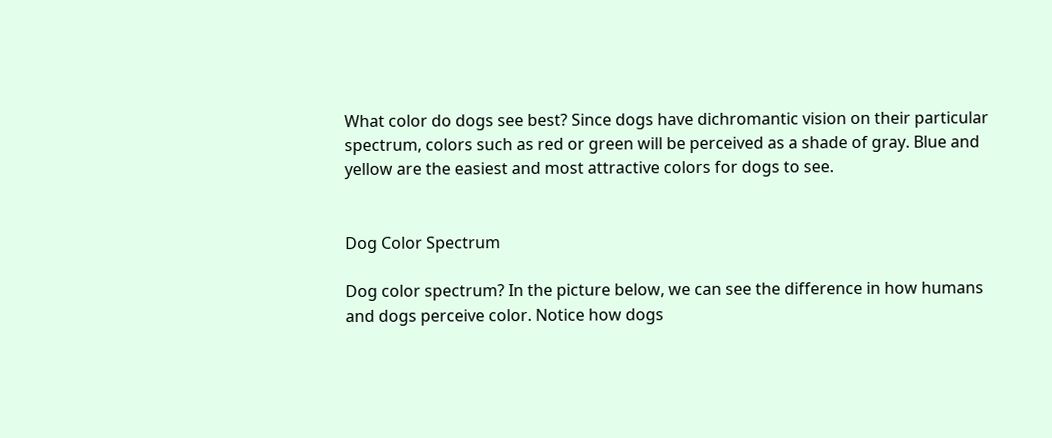What color do dogs see best? Since dogs have dichromantic vision on their particular spectrum, colors such as red or green will be perceived as a shade of gray. Blue and yellow are the easiest and most attractive colors for dogs to see.


Dog Color Spectrum

Dog color spectrum? In the picture below, we can see the difference in how humans and dogs perceive color. Notice how dogs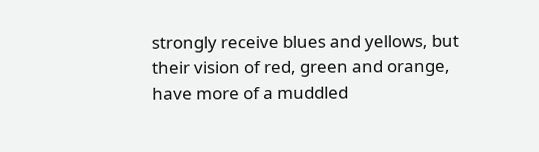strongly receive blues and yellows, but their vision of red, green and orange, have more of a muddled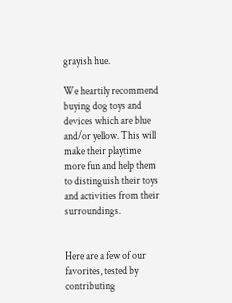grayish hue.

We heartily recommend buying dog toys and devices which are blue and/or yellow. This will make their playtime more fun and help them to distinguish their toys and activities from their surroundings.


Here are a few of our favorites, tested by contributing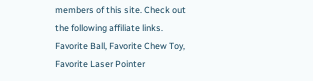members of this site. Check out the following affiliate links. Favorite Ball, Favorite Chew Toy, Favorite Laser Pointer